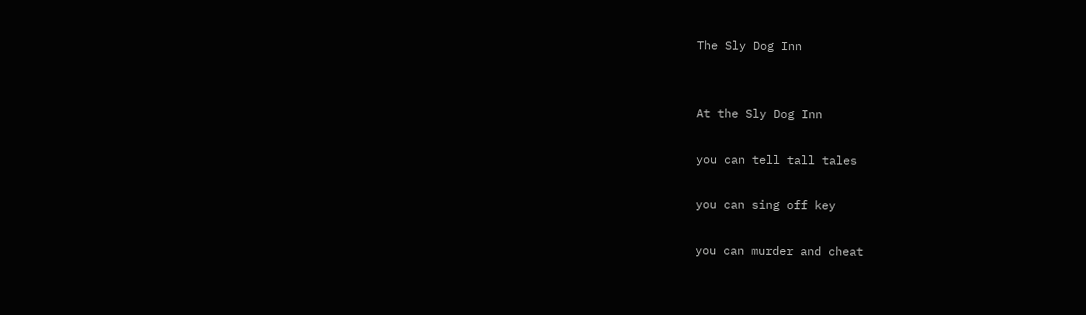The Sly Dog Inn


At the Sly Dog Inn

you can tell tall tales

you can sing off key

you can murder and cheat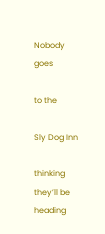Nobody goes

to the

Sly Dog Inn

thinking they’ll be heading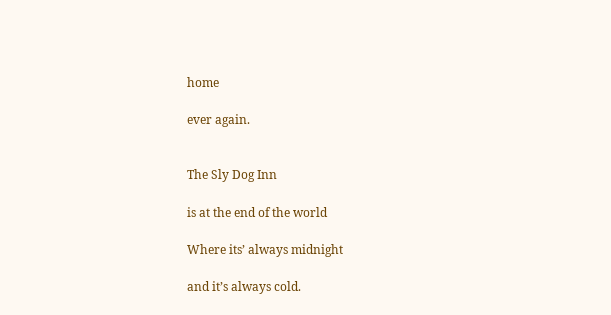home

ever again.


The Sly Dog Inn

is at the end of the world

Where its’ always midnight

and it’s always cold.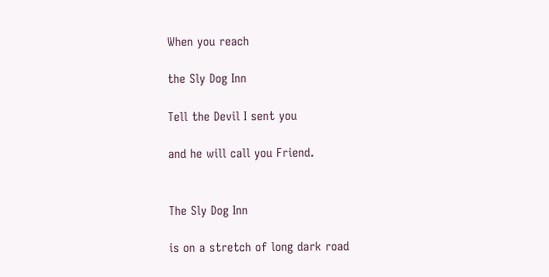When you reach

the Sly Dog Inn

Tell the Devil I sent you

and he will call you Friend.


The Sly Dog Inn

is on a stretch of long dark road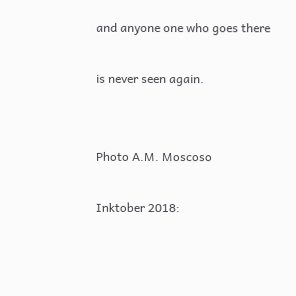and anyone one who goes there

is never seen again.


Photo A.M. Moscoso

Inktober 2018: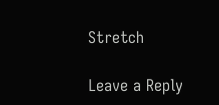Stretch

Leave a Reply